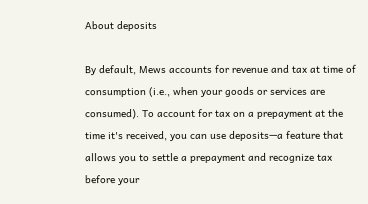About deposits

By default, Mews accounts for revenue and tax at time of consumption (i.e., when your goods or services are consumed). To account for tax on a prepayment at the time it's received, you can use deposits—a feature that allows you to settle a prepayment and recognize tax before your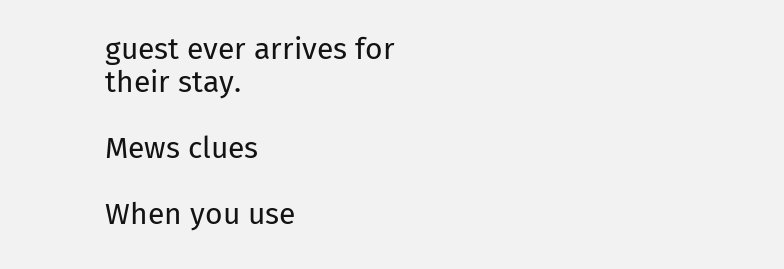guest ever arrives for their stay.

Mews clues

When you use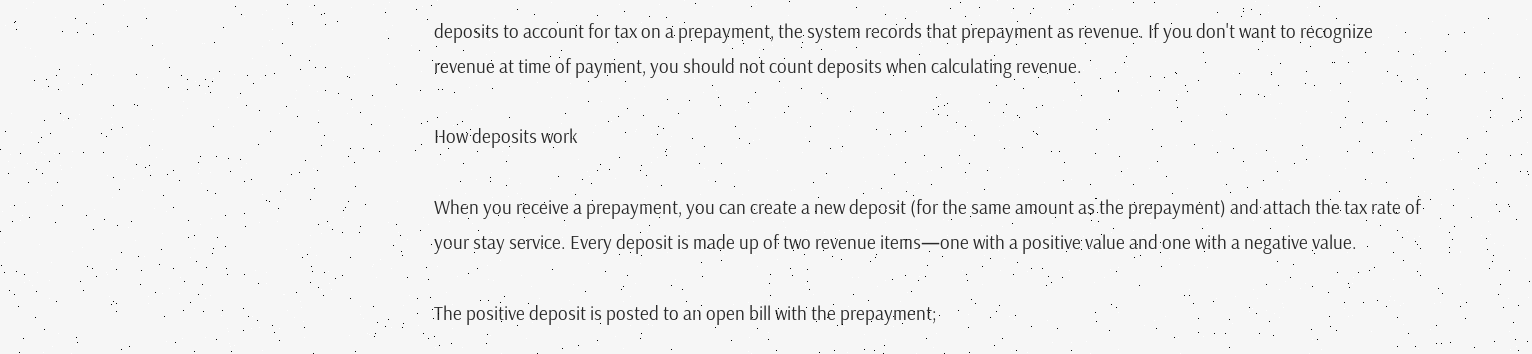deposits to account for tax on a prepayment, the system records that prepayment as revenue. If you don't want to recognize revenue at time of payment, you should not count deposits when calculating revenue.

How deposits work

When you receive a prepayment, you can create a new deposit (for the same amount as the prepayment) and attach the tax rate of your stay service. Every deposit is made up of two revenue items—one with a positive value and one with a negative value.

The positive deposit is posted to an open bill with the prepayment;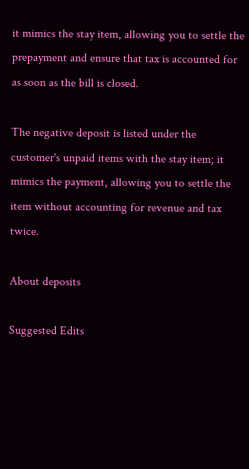it mimics the stay item, allowing you to settle the prepayment and ensure that tax is accounted for as soon as the bill is closed.

The negative deposit is listed under the customer's unpaid items with the stay item; it mimics the payment, allowing you to settle the item without accounting for revenue and tax twice.

About deposits

Suggested Edits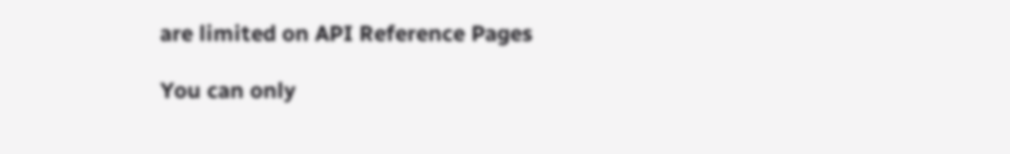are limited on API Reference Pages

You can only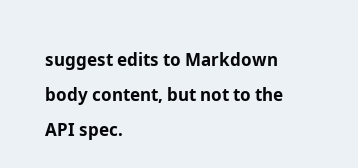suggest edits to Markdown body content, but not to the API spec.